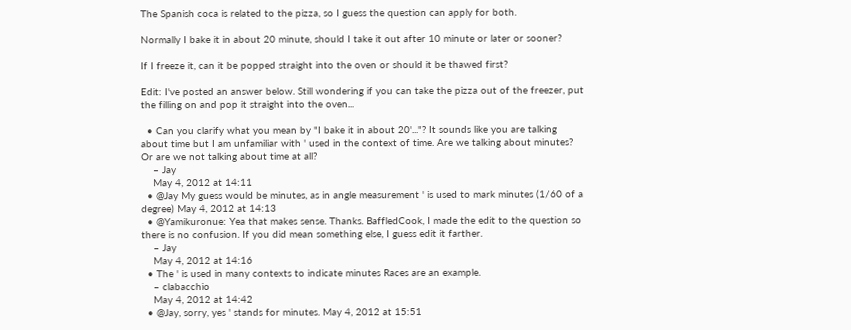The Spanish coca is related to the pizza, so I guess the question can apply for both.

Normally I bake it in about 20 minute, should I take it out after 10 minute or later or sooner?

If I freeze it, can it be popped straight into the oven or should it be thawed first?

Edit: I've posted an answer below. Still wondering if you can take the pizza out of the freezer, put the filling on and pop it straight into the oven...

  • Can you clarify what you mean by "I bake it in about 20'..."? It sounds like you are talking about time but I am unfamiliar with ' used in the context of time. Are we talking about minutes? Or are we not talking about time at all?
    – Jay
    May 4, 2012 at 14:11
  • @Jay My guess would be minutes, as in angle measurement ' is used to mark minutes (1/60 of a degree) May 4, 2012 at 14:13
  • @Yamikuronue: Yea that makes sense. Thanks. BaffledCook, I made the edit to the question so there is no confusion. If you did mean something else, I guess edit it farther.
    – Jay
    May 4, 2012 at 14:16
  • The ' is used in many contexts to indicate minutes Races are an example.
    – clabacchio
    May 4, 2012 at 14:42
  • @Jay, sorry, yes ' stands for minutes. May 4, 2012 at 15:51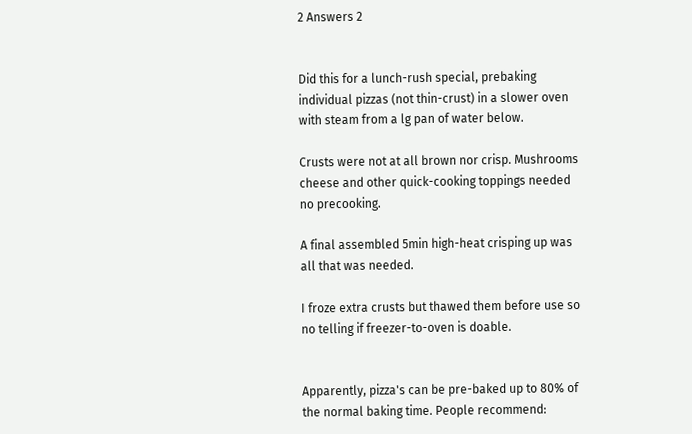2 Answers 2


Did this for a lunch-rush special, prebaking individual pizzas (not thin-crust) in a slower oven with steam from a lg pan of water below.

Crusts were not at all brown nor crisp. Mushrooms cheese and other quick-cooking toppings needed no precooking.

A final assembled 5min high-heat crisping up was all that was needed.

I froze extra crusts but thawed them before use so no telling if freezer-to-oven is doable.


Apparently, pizza's can be pre-baked up to 80% of the normal baking time. People recommend: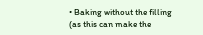• Baking without the filling (as this can make the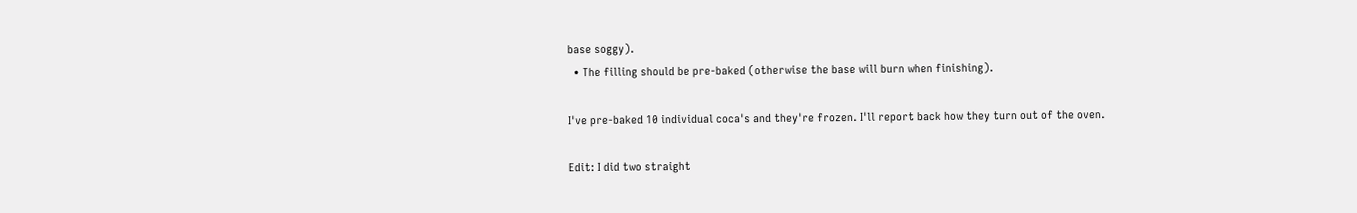base soggy).
  • The filling should be pre-baked (otherwise the base will burn when finishing).

I've pre-baked 10 individual coca's and they're frozen. I'll report back how they turn out of the oven.

Edit: I did two straight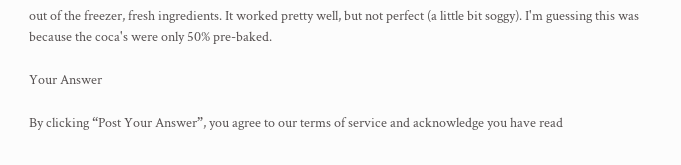out of the freezer, fresh ingredients. It worked pretty well, but not perfect (a little bit soggy). I'm guessing this was because the coca's were only 50% pre-baked.

Your Answer

By clicking “Post Your Answer”, you agree to our terms of service and acknowledge you have read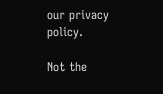our privacy policy.

Not the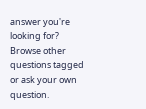answer you're looking for? Browse other questions tagged or ask your own question.